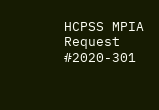HCPSS MPIA Request #2020-301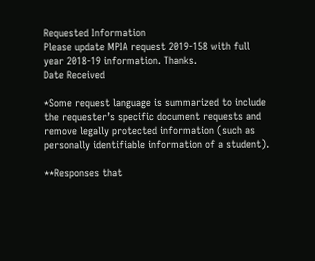Requested Information
Please update MPIA request 2019-158 with full year 2018-19 information. Thanks.
Date Received

*Some request language is summarized to include the requester’s specific document requests and remove legally protected information (such as personally identifiable information of a student).

**Responses that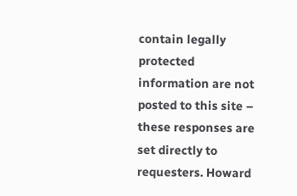contain legally protected information are not posted to this site – these responses are set directly to requesters. Howard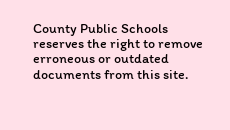County Public Schools reserves the right to remove erroneous or outdated documents from this site.